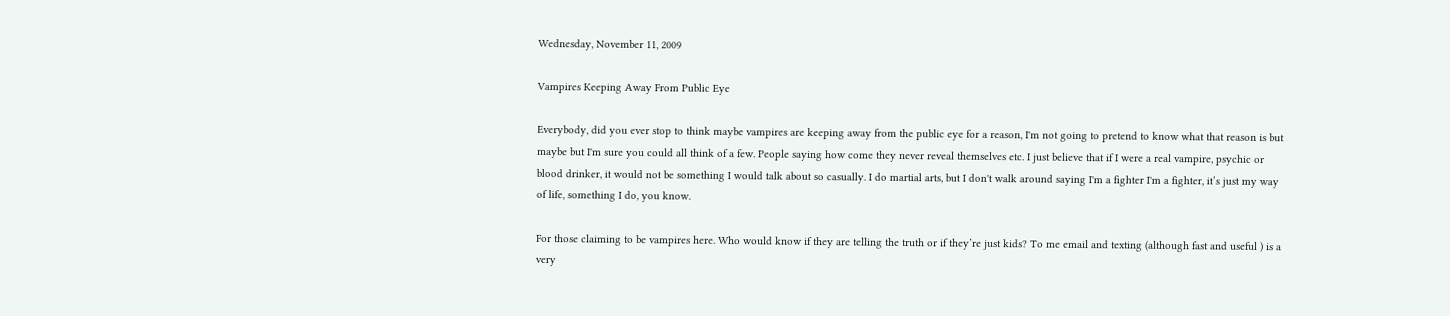Wednesday, November 11, 2009

Vampires Keeping Away From Public Eye

Everybody, did you ever stop to think maybe vampires are keeping away from the public eye for a reason, I'm not going to pretend to know what that reason is but maybe but I'm sure you could all think of a few. People saying how come they never reveal themselves etc. I just believe that if I were a real vampire, psychic or blood drinker, it would not be something I would talk about so casually. I do martial arts, but I don't walk around saying I'm a fighter I'm a fighter, it’s just my way of life, something I do, you know.

For those claiming to be vampires here. Who would know if they are telling the truth or if they’re just kids? To me email and texting (although fast and useful ) is a very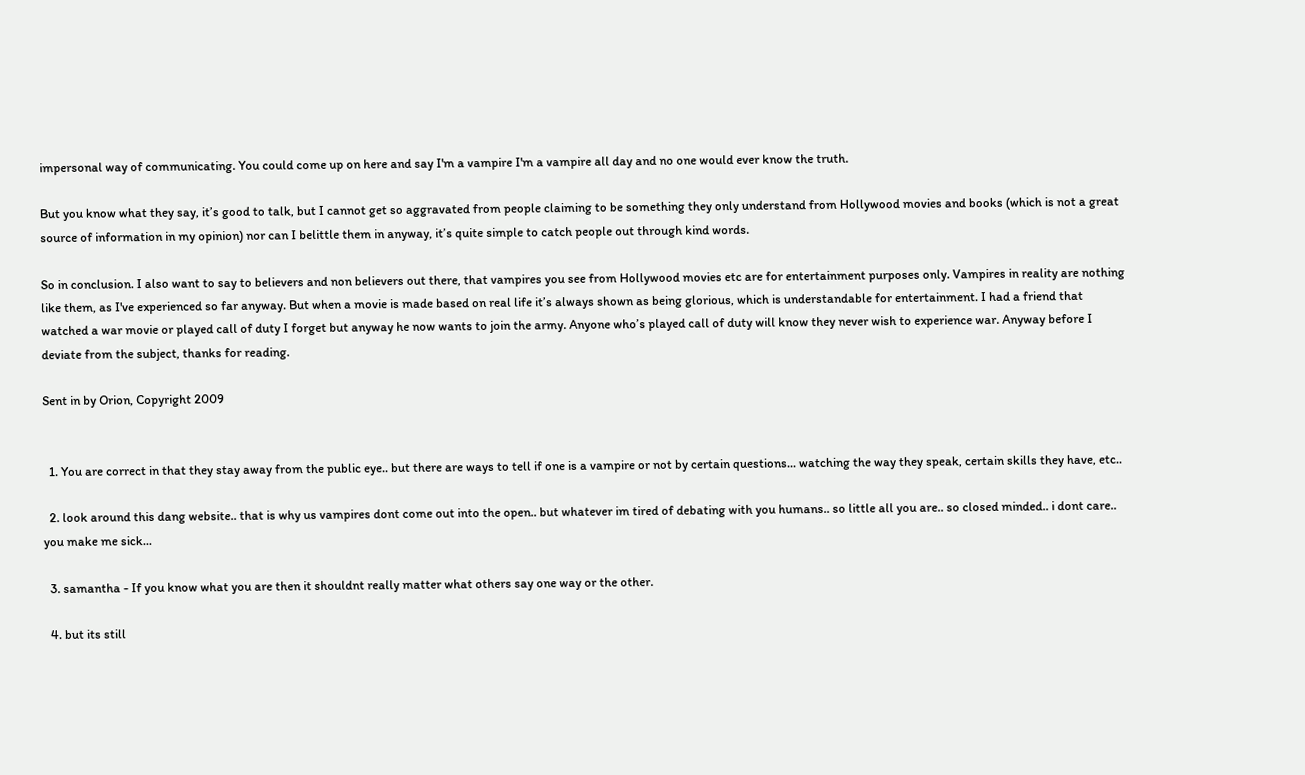impersonal way of communicating. You could come up on here and say I'm a vampire I'm a vampire all day and no one would ever know the truth.

But you know what they say, it’s good to talk, but I cannot get so aggravated from people claiming to be something they only understand from Hollywood movies and books (which is not a great source of information in my opinion) nor can I belittle them in anyway, it’s quite simple to catch people out through kind words.

So in conclusion. I also want to say to believers and non believers out there, that vampires you see from Hollywood movies etc are for entertainment purposes only. Vampires in reality are nothing like them, as I've experienced so far anyway. But when a movie is made based on real life it’s always shown as being glorious, which is understandable for entertainment. I had a friend that watched a war movie or played call of duty I forget but anyway he now wants to join the army. Anyone who’s played call of duty will know they never wish to experience war. Anyway before I deviate from the subject, thanks for reading.

Sent in by Orion, Copyright 2009


  1. You are correct in that they stay away from the public eye.. but there are ways to tell if one is a vampire or not by certain questions... watching the way they speak, certain skills they have, etc..

  2. look around this dang website.. that is why us vampires dont come out into the open.. but whatever im tired of debating with you humans.. so little all you are.. so closed minded.. i dont care.. you make me sick...

  3. samantha - If you know what you are then it shouldnt really matter what others say one way or the other.

  4. but its still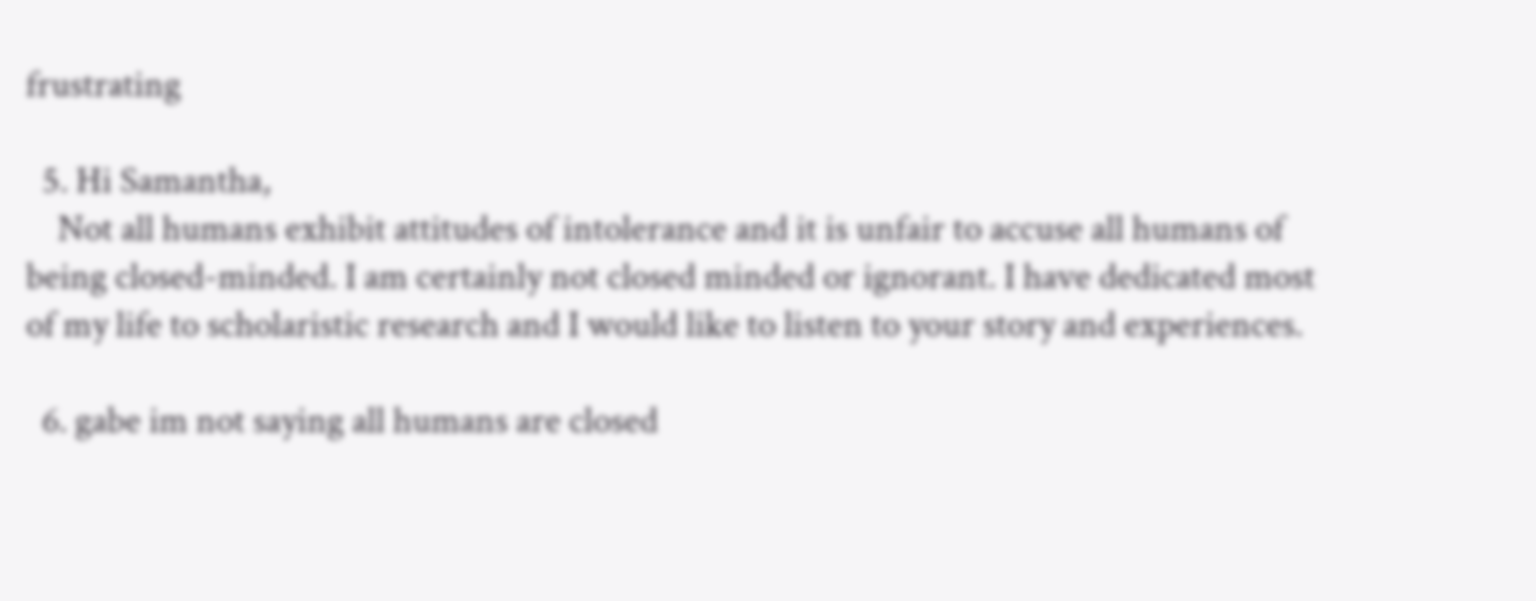frustrating

  5. Hi Samantha,
    Not all humans exhibit attitudes of intolerance and it is unfair to accuse all humans of being closed-minded. I am certainly not closed minded or ignorant. I have dedicated most of my life to scholaristic research and I would like to listen to your story and experiences.

  6. gabe im not saying all humans are closed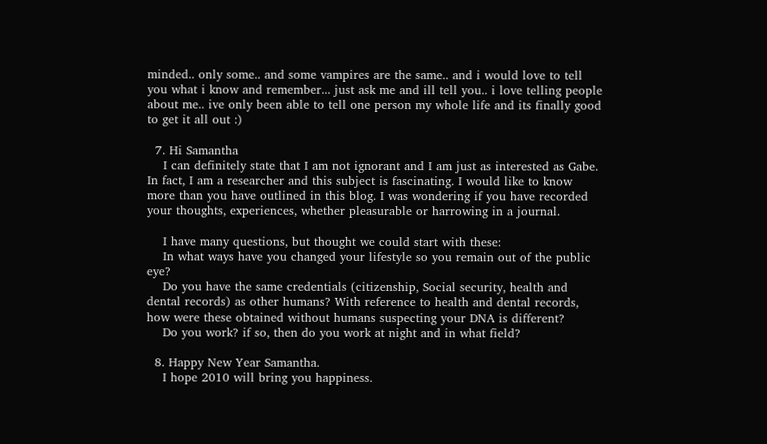minded.. only some.. and some vampires are the same.. and i would love to tell you what i know and remember... just ask me and ill tell you.. i love telling people about me.. ive only been able to tell one person my whole life and its finally good to get it all out :)

  7. Hi Samantha
    I can definitely state that I am not ignorant and I am just as interested as Gabe. In fact, I am a researcher and this subject is fascinating. I would like to know more than you have outlined in this blog. I was wondering if you have recorded your thoughts, experiences, whether pleasurable or harrowing in a journal.

    I have many questions, but thought we could start with these:
    In what ways have you changed your lifestyle so you remain out of the public eye?
    Do you have the same credentials (citizenship, Social security, health and dental records) as other humans? With reference to health and dental records, how were these obtained without humans suspecting your DNA is different?
    Do you work? if so, then do you work at night and in what field?

  8. Happy New Year Samantha.
    I hope 2010 will bring you happiness.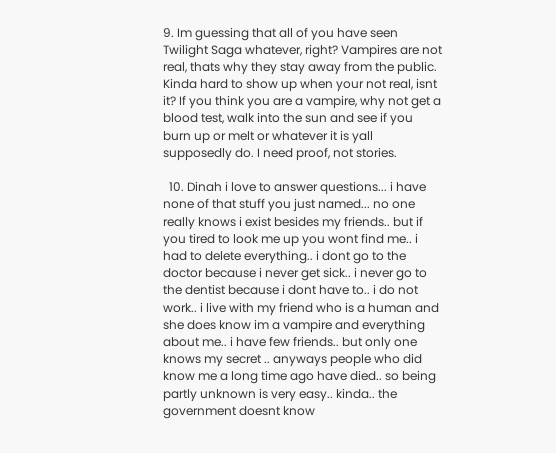9. Im guessing that all of you have seen Twilight Saga whatever, right? Vampires are not real, thats why they stay away from the public. Kinda hard to show up when your not real, isnt it? If you think you are a vampire, why not get a blood test, walk into the sun and see if you burn up or melt or whatever it is yall supposedly do. I need proof, not stories.

  10. Dinah i love to answer questions... i have none of that stuff you just named... no one really knows i exist besides my friends.. but if you tired to look me up you wont find me.. i had to delete everything.. i dont go to the doctor because i never get sick.. i never go to the dentist because i dont have to.. i do not work.. i live with my friend who is a human and she does know im a vampire and everything about me.. i have few friends.. but only one knows my secret .. anyways people who did know me a long time ago have died.. so being partly unknown is very easy.. kinda.. the government doesnt know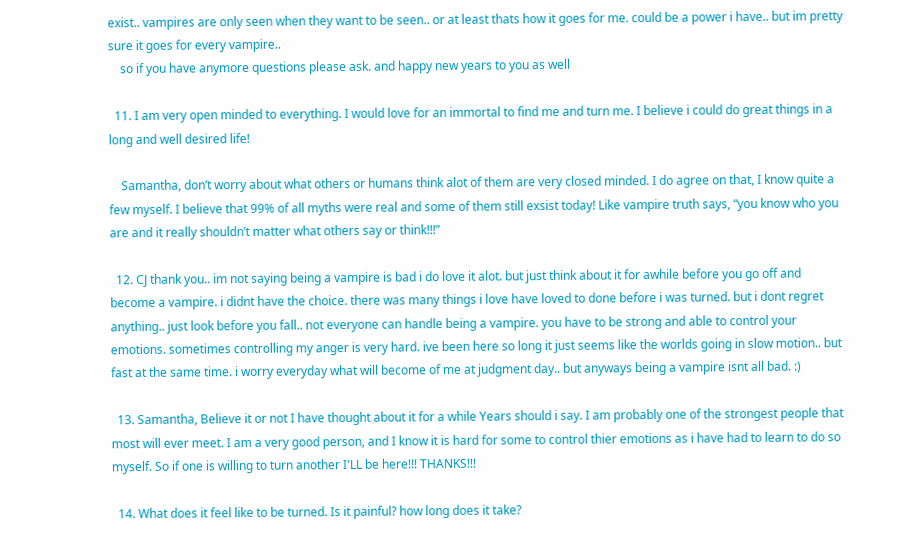exist.. vampires are only seen when they want to be seen.. or at least thats how it goes for me. could be a power i have.. but im pretty sure it goes for every vampire..
    so if you have anymore questions please ask. and happy new years to you as well

  11. I am very open minded to everything. I would love for an immortal to find me and turn me. I believe i could do great things in a long and well desired life!

    Samantha, don’t worry about what others or humans think alot of them are very closed minded. I do agree on that, I know quite a few myself. I believe that 99% of all myths were real and some of them still exsist today! Like vampire truth says, “you know who you are and it really shouldn’t matter what others say or think!!!”

  12. CJ thank you.. im not saying being a vampire is bad i do love it alot. but just think about it for awhile before you go off and become a vampire. i didnt have the choice. there was many things i love have loved to done before i was turned. but i dont regret anything.. just look before you fall.. not everyone can handle being a vampire. you have to be strong and able to control your emotions. sometimes controlling my anger is very hard. ive been here so long it just seems like the worlds going in slow motion.. but fast at the same time. i worry everyday what will become of me at judgment day.. but anyways being a vampire isnt all bad. :)

  13. Samantha, Believe it or not I have thought about it for a while Years should i say. I am probably one of the strongest people that most will ever meet. I am a very good person, and I know it is hard for some to control thier emotions as i have had to learn to do so myself. So if one is willing to turn another I'LL be here!!! THANKS!!!

  14. What does it feel like to be turned. Is it painful? how long does it take?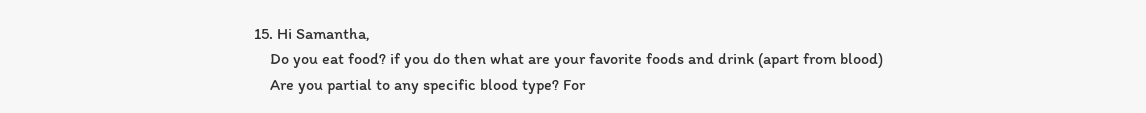15. Hi Samantha,
    Do you eat food? if you do then what are your favorite foods and drink (apart from blood)
    Are you partial to any specific blood type? For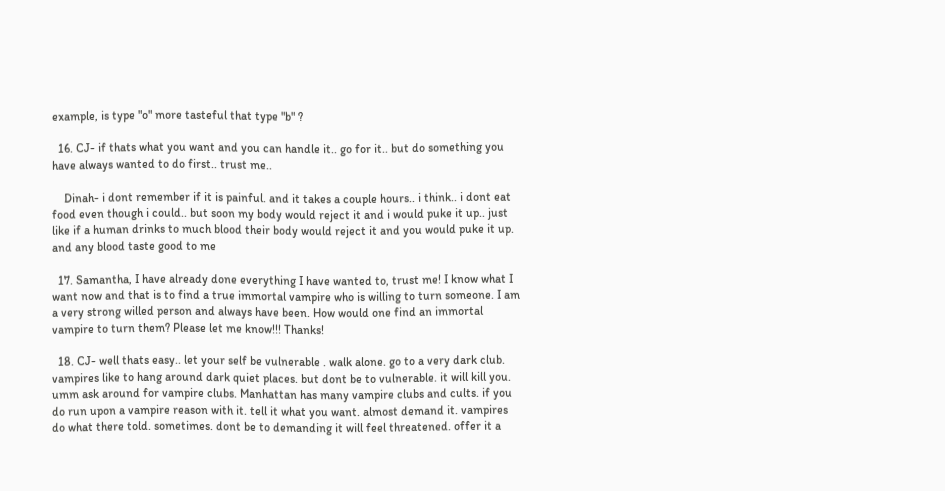example, is type "o" more tasteful that type "b" ?

  16. CJ- if thats what you want and you can handle it.. go for it.. but do something you have always wanted to do first.. trust me..

    Dinah- i dont remember if it is painful. and it takes a couple hours.. i think.. i dont eat food even though i could.. but soon my body would reject it and i would puke it up.. just like if a human drinks to much blood their body would reject it and you would puke it up. and any blood taste good to me

  17. Samantha, I have already done everything I have wanted to, trust me! I know what I want now and that is to find a true immortal vampire who is willing to turn someone. I am a very strong willed person and always have been. How would one find an immortal vampire to turn them? Please let me know!!! Thanks!

  18. CJ- well thats easy.. let your self be vulnerable . walk alone. go to a very dark club. vampires like to hang around dark quiet places. but dont be to vulnerable. it will kill you. umm ask around for vampire clubs. Manhattan has many vampire clubs and cults. if you do run upon a vampire reason with it. tell it what you want. almost demand it. vampires do what there told. sometimes. dont be to demanding it will feel threatened. offer it a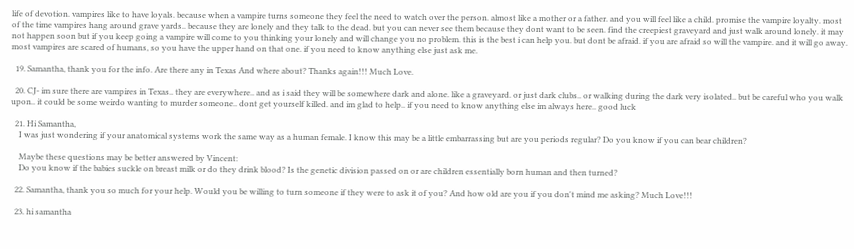life of devotion. vampires like to have loyals. because when a vampire turns someone they feel the need to watch over the person. almost like a mother or a father. and you will feel like a child. promise the vampire loyalty. most of the time vampires hang around grave yards.. because they are lonely and they talk to the dead. but you can never see them because they dont want to be seen. find the creepiest graveyard and just walk around lonely. it may not happen soon but if you keep going a vampire will come to you thinking your lonely and will change you no problem. this is the best i can help you. but dont be afraid. if you are afraid so will the vampire. and it will go away. most vampires are scared of humans, so you have the upper hand on that one. if you need to know anything else just ask me.

  19. Samantha, thank you for the info. Are there any in Texas And where about? Thanks again!!! Much Love.

  20. CJ- im sure there are vampires in Texas.. they are everywhere.. and as i said they will be somewhere dark and alone. like a graveyard. or just dark clubs.. or walking during the dark very isolated.. but be careful who you walk upon.. it could be some weirdo wanting to murder someone.. dont get yourself killed. and im glad to help.. if you need to know anything else im always here.. good luck

  21. Hi Samantha,
    I was just wondering if your anatomical systems work the same way as a human female. I know this may be a little embarrassing but are you periods regular? Do you know if you can bear children?

    Maybe these questions may be better answered by Vincent:
    Do you know if the babies suckle on breast milk or do they drink blood? Is the genetic division passed on or are children essentially born human and then turned?

  22. Samantha, thank you so much for your help. Would you be willing to turn someone if they were to ask it of you? And how old are you if you don't mind me asking? Much Love!!!

  23. hi samantha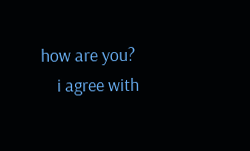how are you?
    i agree with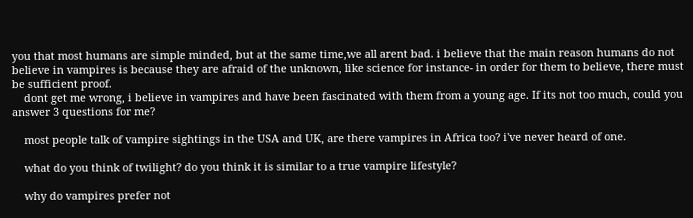you that most humans are simple minded, but at the same time,we all arent bad. i believe that the main reason humans do not believe in vampires is because they are afraid of the unknown, like science for instance- in order for them to believe, there must be sufficient proof.
    dont get me wrong, i believe in vampires and have been fascinated with them from a young age. If its not too much, could you answer 3 questions for me?

    most people talk of vampire sightings in the USA and UK, are there vampires in Africa too? i've never heard of one.

    what do you think of twilight? do you think it is similar to a true vampire lifestyle?

    why do vampires prefer not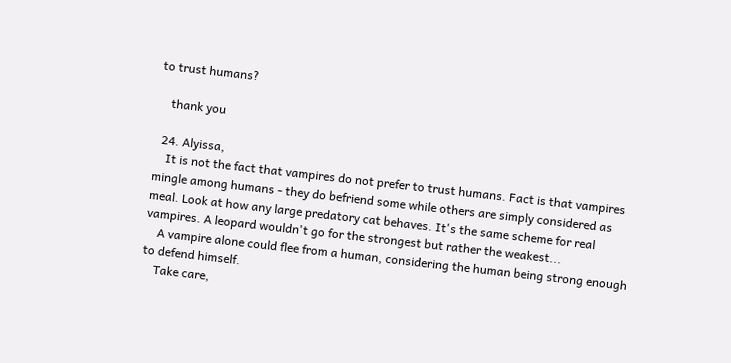to trust humans?

    thank you

  24. Alyissa,
    It is not the fact that vampires do not prefer to trust humans. Fact is that vampires mingle among humans - they do befriend some while others are simply considered as meal. Look at how any large predatory cat behaves. It's the same scheme for real vampires. A leopard wouldn't go for the strongest but rather the weakest...
    A vampire alone could flee from a human, considering the human being strong enough to defend himself.
    Take care,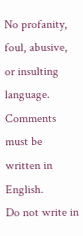No profanity, foul, abusive, or insulting language.
Comments must be written in English.
Do not write in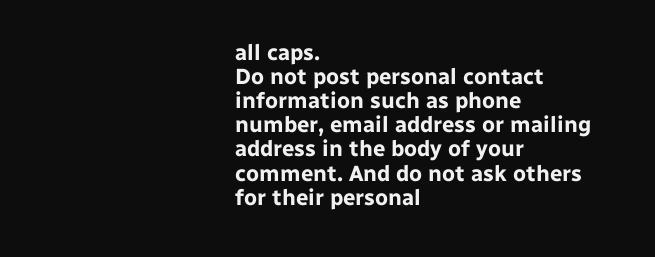all caps.
Do not post personal contact information such as phone number, email address or mailing address in the body of your comment. And do not ask others for their personal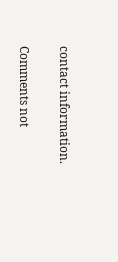contact information.

Comments not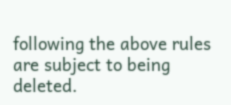following the above rules are subject to being deleted.